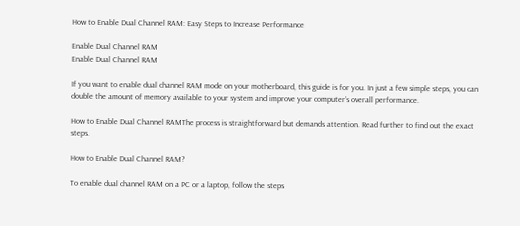How to Enable Dual Channel RAM: Easy Steps to Increase Performance

Enable Dual Channel RAM
Enable Dual Channel RAM

If you want to enable dual channel RAM mode on your motherboard, this guide is for you. In just a few simple steps, you can double the amount of memory available to your system and improve your computer’s overall performance.

How to Enable Dual Channel RAMThe process is straightforward but demands attention. Read further to find out the exact steps.

How to Enable Dual Channel RAM?

To enable dual channel RAM on a PC or a laptop, follow the steps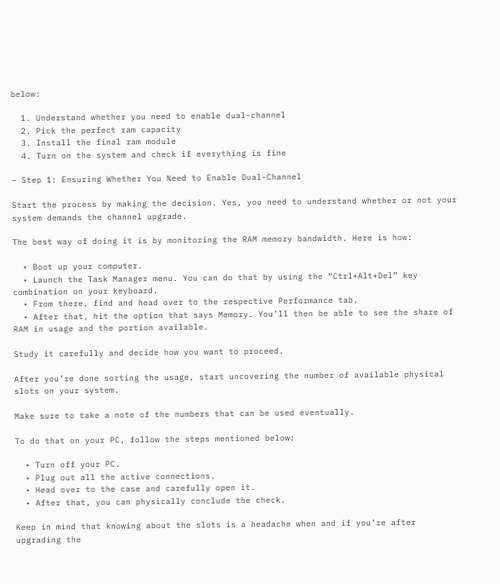below:

  1. Understand whether you need to enable dual-channel
  2. Pick the perfect ram capacity
  3. Install the final ram module
  4. Turn on the system and check if everything is fine

– Step 1: Ensuring Whether You Need to Enable Dual-Channel

Start the process by making the decision. Yes, you need to understand whether or not your system demands the channel upgrade.

The best way of doing it is by monitoring the RAM memory bandwidth. Here is how:

  • Boot up your computer.
  • Launch the Task Manager menu. You can do that by using the “Ctrl+Alt+Del” key combination on your keyboard.
  • From there, find and head over to the respective Performance tab.
  • After that, hit the option that says Memory. You’ll then be able to see the share of RAM in usage and the portion available.

Study it carefully and decide how you want to proceed.

After you’re done sorting the usage, start uncovering the number of available physical slots on your system.

Make sure to take a note of the numbers that can be used eventually.

To do that on your PC, follow the steps mentioned below:

  • Turn off your PC.
  • Plug out all the active connections.
  • Head over to the case and carefully open it.
  • After that, you can physically conclude the check.

Keep in mind that knowing about the slots is a headache when and if you’re after upgrading the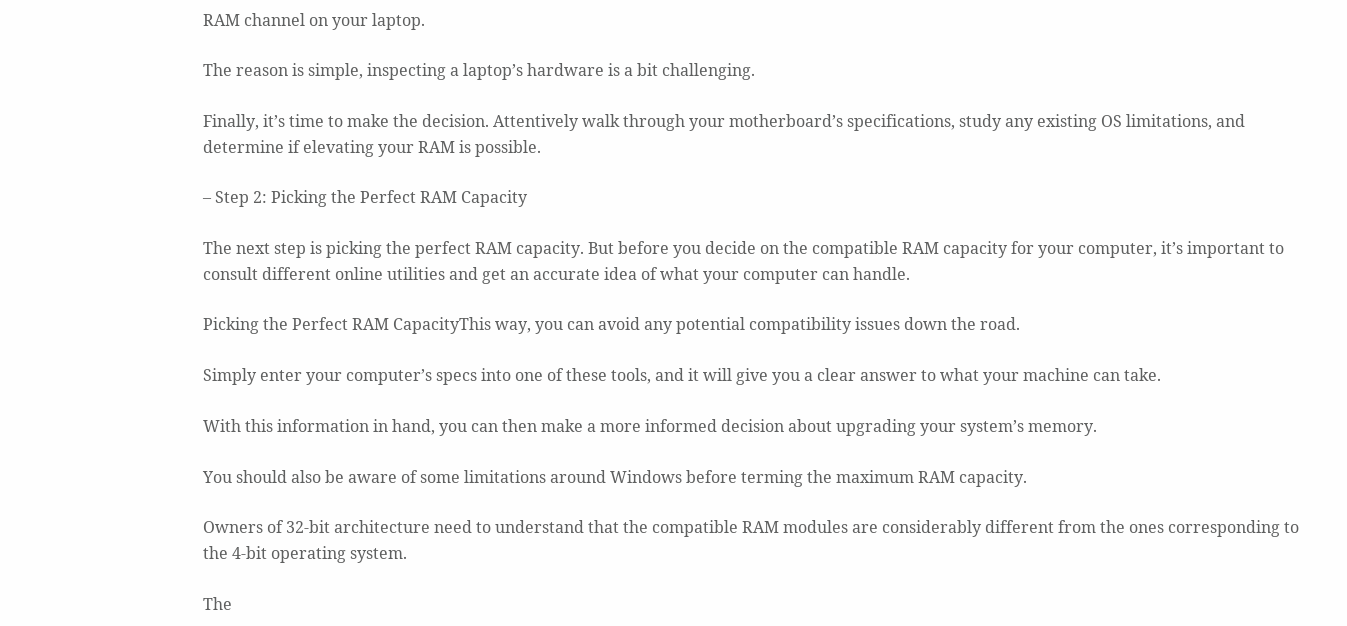RAM channel on your laptop.

The reason is simple, inspecting a laptop’s hardware is a bit challenging.

Finally, it’s time to make the decision. Attentively walk through your motherboard’s specifications, study any existing OS limitations, and determine if elevating your RAM is possible.

– Step 2: Picking the Perfect RAM Capacity

The next step is picking the perfect RAM capacity. But before you decide on the compatible RAM capacity for your computer, it’s important to consult different online utilities and get an accurate idea of what your computer can handle.

Picking the Perfect RAM CapacityThis way, you can avoid any potential compatibility issues down the road.

Simply enter your computer’s specs into one of these tools, and it will give you a clear answer to what your machine can take.

With this information in hand, you can then make a more informed decision about upgrading your system’s memory.

You should also be aware of some limitations around Windows before terming the maximum RAM capacity.

Owners of 32-bit architecture need to understand that the compatible RAM modules are considerably different from the ones corresponding to the 4-bit operating system.

The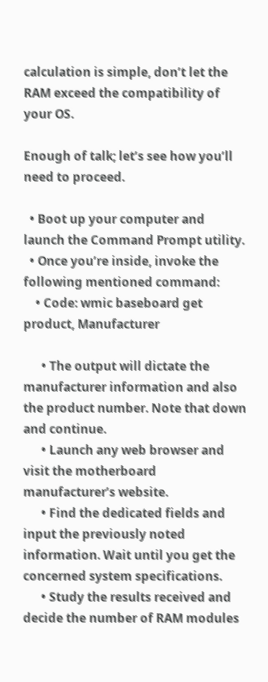calculation is simple, don’t let the RAM exceed the compatibility of your OS.

Enough of talk; let’s see how you’ll need to proceed.

  • Boot up your computer and launch the Command Prompt utility.
  • Once you’re inside, invoke the following mentioned command:
    • Code: wmic baseboard get product, Manufacturer

      • The output will dictate the manufacturer information and also the product number. Note that down and continue.
      • Launch any web browser and visit the motherboard manufacturer’s website.
      • Find the dedicated fields and input the previously noted information. Wait until you get the concerned system specifications.
      • Study the results received and decide the number of RAM modules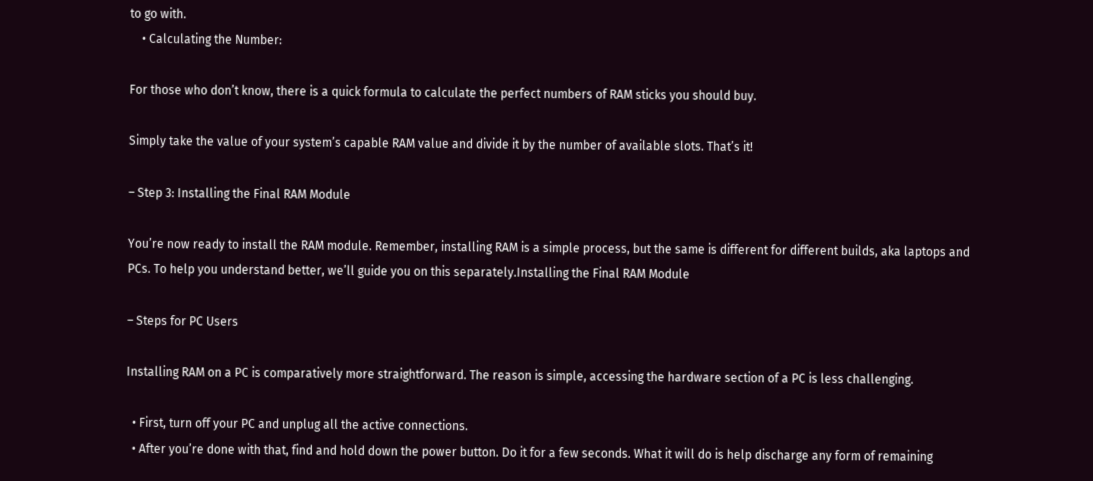to go with.
    • Calculating the Number:

For those who don’t know, there is a quick formula to calculate the perfect numbers of RAM sticks you should buy.

Simply take the value of your system’s capable RAM value and divide it by the number of available slots. That’s it!

– Step 3: Installing the Final RAM Module

You’re now ready to install the RAM module. Remember, installing RAM is a simple process, but the same is different for different builds, aka laptops and PCs. To help you understand better, we’ll guide you on this separately.Installing the Final RAM Module

– Steps for PC Users

Installing RAM on a PC is comparatively more straightforward. The reason is simple, accessing the hardware section of a PC is less challenging.

  • First, turn off your PC and unplug all the active connections.
  • After you’re done with that, find and hold down the power button. Do it for a few seconds. What it will do is help discharge any form of remaining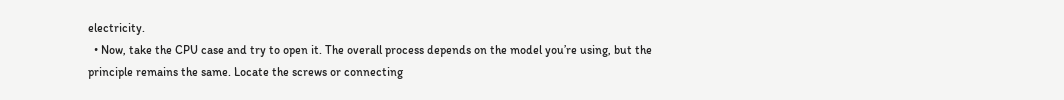electricity.
  • Now, take the CPU case and try to open it. The overall process depends on the model you’re using, but the principle remains the same. Locate the screws or connecting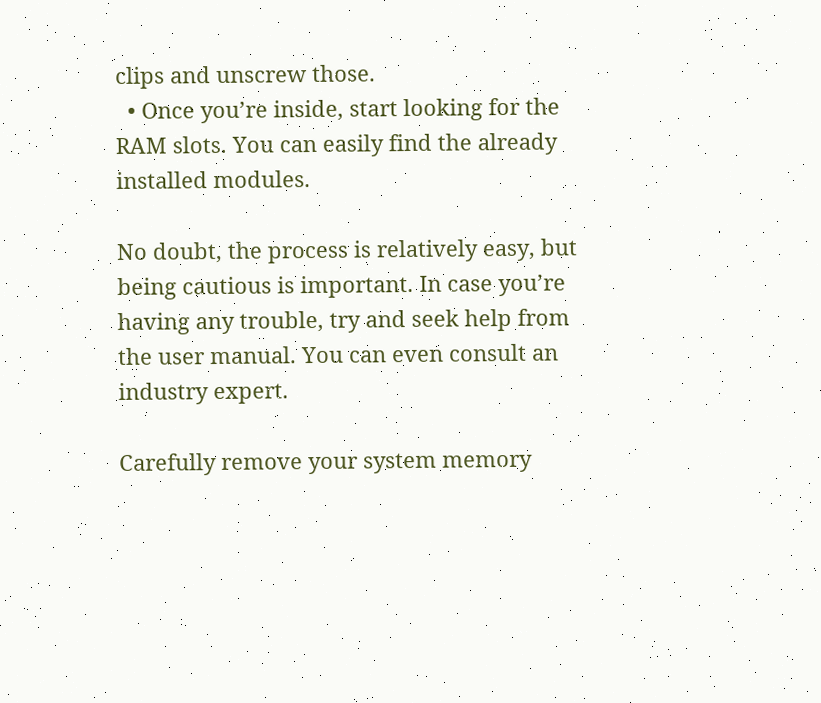clips and unscrew those.
  • Once you’re inside, start looking for the RAM slots. You can easily find the already installed modules.

No doubt, the process is relatively easy, but being cautious is important. In case you’re having any trouble, try and seek help from the user manual. You can even consult an industry expert.

Carefully remove your system memory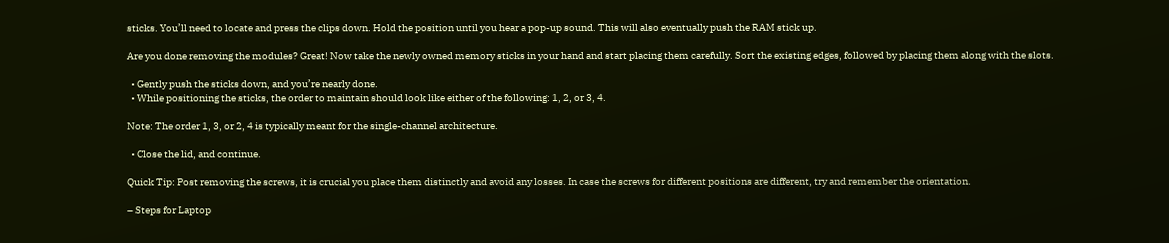sticks. You’ll need to locate and press the clips down. Hold the position until you hear a pop-up sound. This will also eventually push the RAM stick up.

Are you done removing the modules? Great! Now take the newly owned memory sticks in your hand and start placing them carefully. Sort the existing edges, followed by placing them along with the slots.

  • Gently push the sticks down, and you’re nearly done.
  • While positioning the sticks, the order to maintain should look like either of the following: 1, 2, or 3, 4.

Note: The order 1, 3, or 2, 4 is typically meant for the single-channel architecture.

  • Close the lid, and continue.

Quick Tip: Post removing the screws, it is crucial you place them distinctly and avoid any losses. In case the screws for different positions are different, try and remember the orientation.

– Steps for Laptop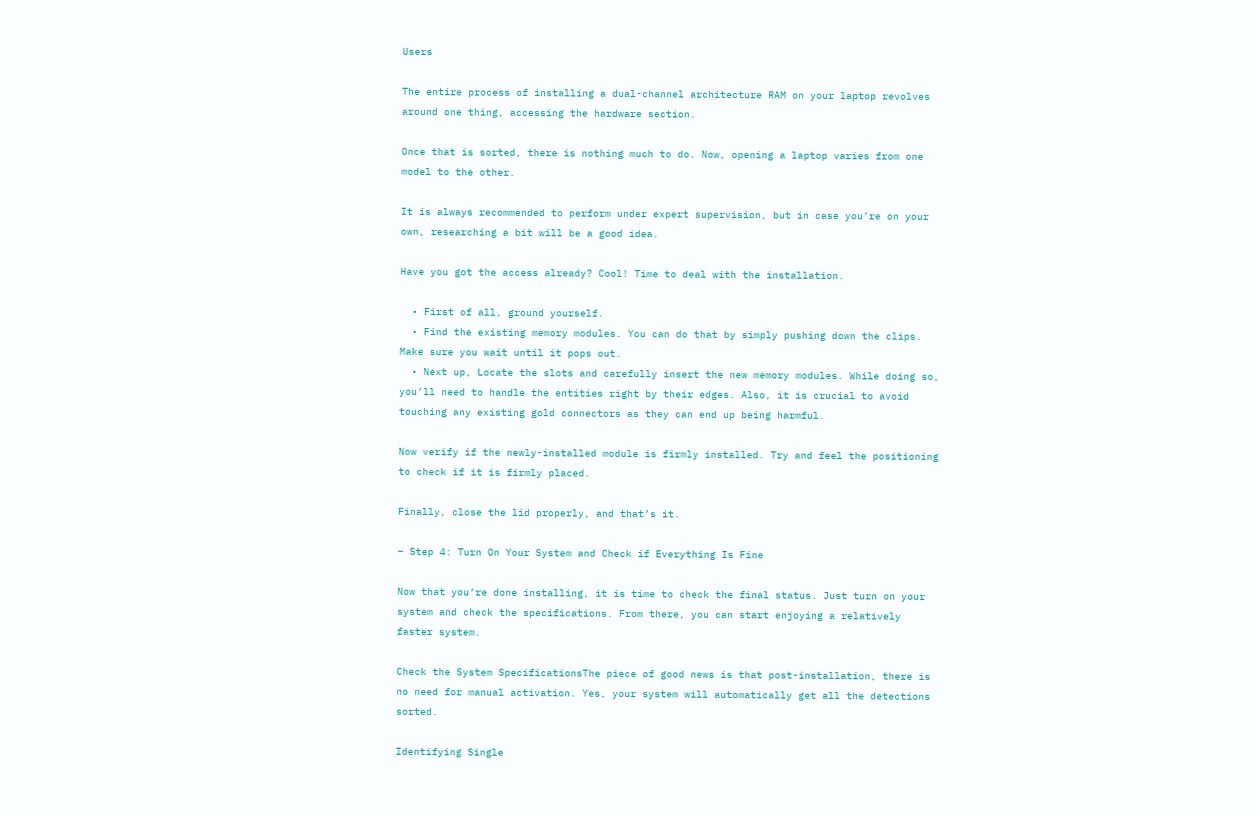Users

The entire process of installing a dual-channel architecture RAM on your laptop revolves around one thing, accessing the hardware section.

Once that is sorted, there is nothing much to do. Now, opening a laptop varies from one model to the other.

It is always recommended to perform under expert supervision, but in case you’re on your own, researching a bit will be a good idea.

Have you got the access already? Cool! Time to deal with the installation.

  • First of all, ground yourself.
  • Find the existing memory modules. You can do that by simply pushing down the clips. Make sure you wait until it pops out.
  • Next up, Locate the slots and carefully insert the new memory modules. While doing so, you’ll need to handle the entities right by their edges. Also, it is crucial to avoid touching any existing gold connectors as they can end up being harmful.

Now verify if the newly-installed module is firmly installed. Try and feel the positioning to check if it is firmly placed.

Finally, close the lid properly, and that’s it.

– Step 4: Turn On Your System and Check if Everything Is Fine

Now that you’re done installing, it is time to check the final status. Just turn on your system and check the specifications. From there, you can start enjoying a relatively faster system.

Check the System SpecificationsThe piece of good news is that post-installation, there is no need for manual activation. Yes, your system will automatically get all the detections sorted.

Identifying Single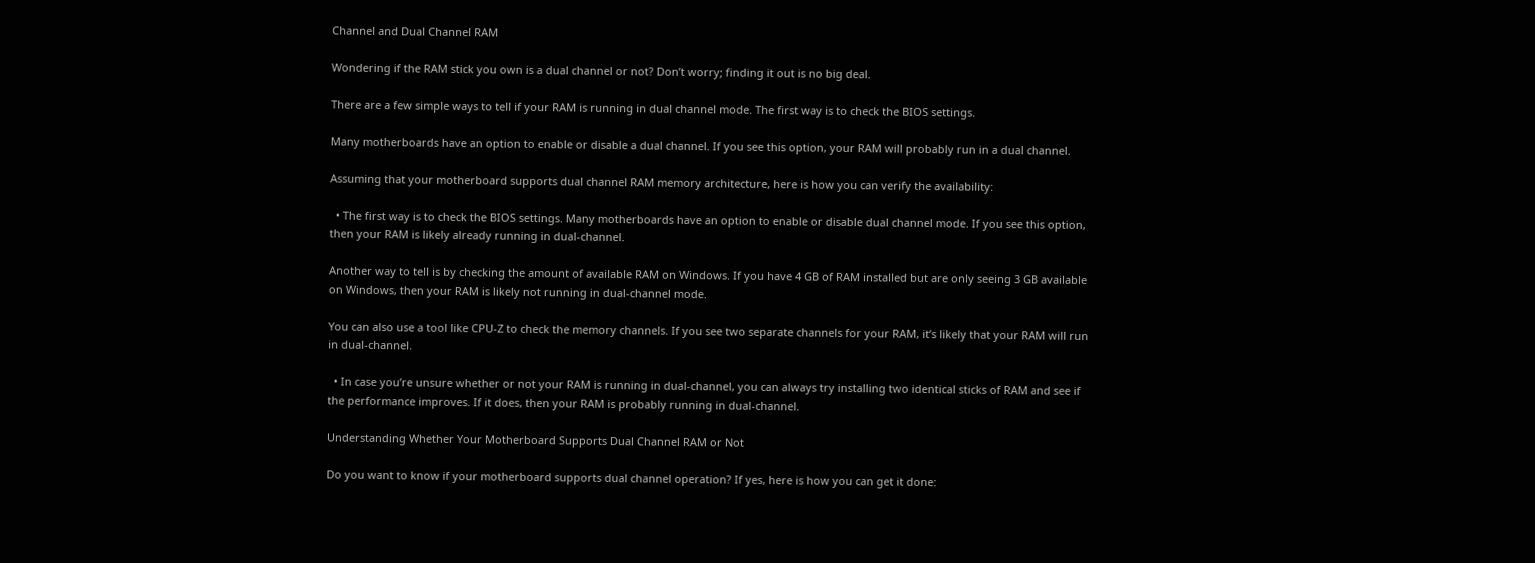Channel and Dual Channel RAM

Wondering if the RAM stick you own is a dual channel or not? Don’t worry; finding it out is no big deal.

There are a few simple ways to tell if your RAM is running in dual channel mode. The first way is to check the BIOS settings.

Many motherboards have an option to enable or disable a dual channel. If you see this option, your RAM will probably run in a dual channel.

Assuming that your motherboard supports dual channel RAM memory architecture, here is how you can verify the availability:

  • The first way is to check the BIOS settings. Many motherboards have an option to enable or disable dual channel mode. If you see this option, then your RAM is likely already running in dual-channel.

Another way to tell is by checking the amount of available RAM on Windows. If you have 4 GB of RAM installed but are only seeing 3 GB available on Windows, then your RAM is likely not running in dual-channel mode.

You can also use a tool like CPU-Z to check the memory channels. If you see two separate channels for your RAM, it’s likely that your RAM will run in dual-channel.

  • In case you’re unsure whether or not your RAM is running in dual-channel, you can always try installing two identical sticks of RAM and see if the performance improves. If it does, then your RAM is probably running in dual-channel.

Understanding Whether Your Motherboard Supports Dual Channel RAM or Not

Do you want to know if your motherboard supports dual channel operation? If yes, here is how you can get it done: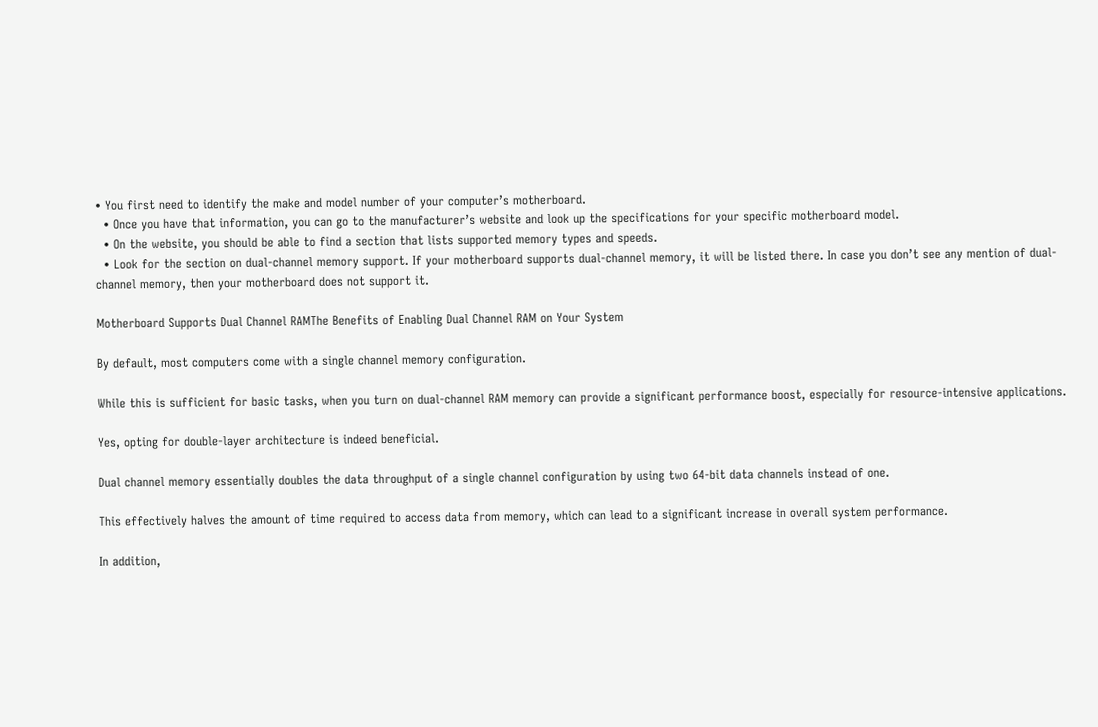• You first need to identify the make and model number of your computer’s motherboard.
  • Once you have that information, you can go to the manufacturer’s website and look up the specifications for your specific motherboard model.
  • On the website, you should be able to find a section that lists supported memory types and speeds.
  • Look for the section on dual-channel memory support. If your motherboard supports dual-channel memory, it will be listed there. In case you don’t see any mention of dual-channel memory, then your motherboard does not support it.

Motherboard Supports Dual Channel RAMThe Benefits of Enabling Dual Channel RAM on Your System

By default, most computers come with a single channel memory configuration.

While this is sufficient for basic tasks, when you turn on dual-channel RAM memory can provide a significant performance boost, especially for resource-intensive applications.

Yes, opting for double-layer architecture is indeed beneficial.

Dual channel memory essentially doubles the data throughput of a single channel configuration by using two 64-bit data channels instead of one.

This effectively halves the amount of time required to access data from memory, which can lead to a significant increase in overall system performance.

In addition,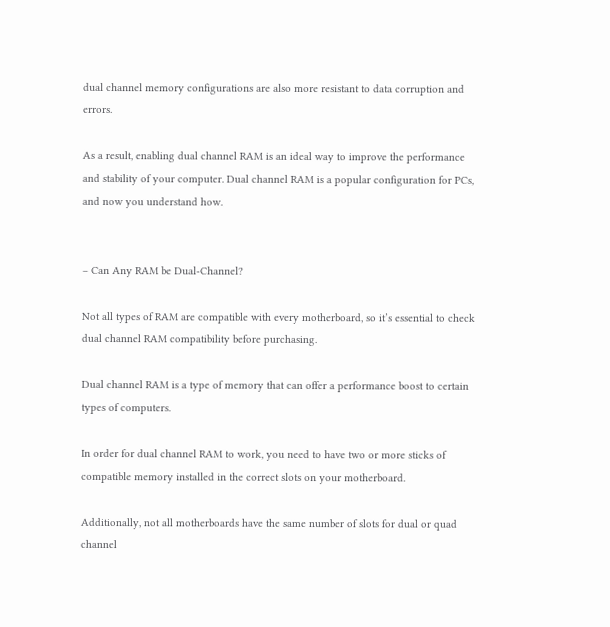dual channel memory configurations are also more resistant to data corruption and errors.

As a result, enabling dual channel RAM is an ideal way to improve the performance and stability of your computer. Dual channel RAM is a popular configuration for PCs, and now you understand how.


– Can Any RAM be Dual-Channel?

Not all types of RAM are compatible with every motherboard, so it’s essential to check dual channel RAM compatibility before purchasing.

Dual channel RAM is a type of memory that can offer a performance boost to certain types of computers.

In order for dual channel RAM to work, you need to have two or more sticks of compatible memory installed in the correct slots on your motherboard.

Additionally, not all motherboards have the same number of slots for dual or quad channel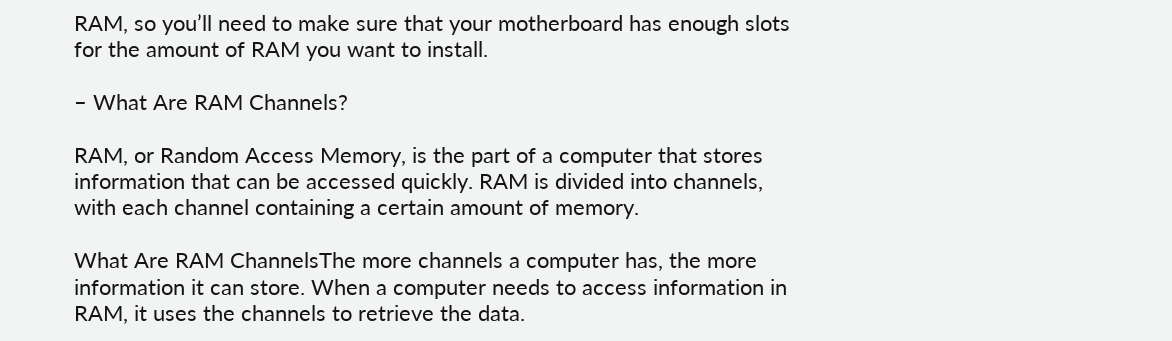RAM, so you’ll need to make sure that your motherboard has enough slots for the amount of RAM you want to install.

– What Are RAM Channels?

RAM, or Random Access Memory, is the part of a computer that stores information that can be accessed quickly. RAM is divided into channels, with each channel containing a certain amount of memory.

What Are RAM ChannelsThe more channels a computer has, the more information it can store. When a computer needs to access information in RAM, it uses the channels to retrieve the data.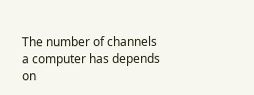The number of channels a computer has depends on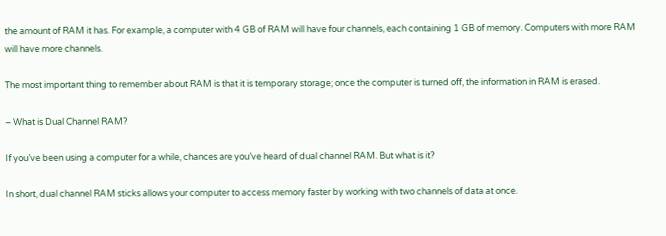the amount of RAM it has. For example, a computer with 4 GB of RAM will have four channels, each containing 1 GB of memory. Computers with more RAM will have more channels.

The most important thing to remember about RAM is that it is temporary storage; once the computer is turned off, the information in RAM is erased.

– What is Dual Channel RAM?

If you’ve been using a computer for a while, chances are you’ve heard of dual channel RAM. But what is it?

In short, dual channel RAM sticks allows your computer to access memory faster by working with two channels of data at once.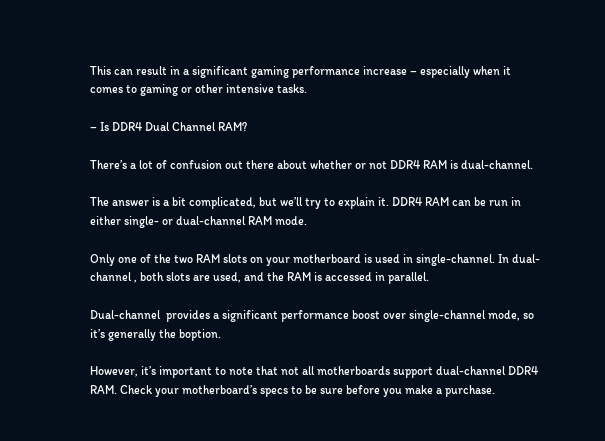This can result in a significant gaming performance increase – especially when it comes to gaming or other intensive tasks.

– Is DDR4 Dual Channel RAM?

There’s a lot of confusion out there about whether or not DDR4 RAM is dual-channel.

The answer is a bit complicated, but we’ll try to explain it. DDR4 RAM can be run in either single- or dual-channel RAM mode.

Only one of the two RAM slots on your motherboard is used in single-channel. In dual-channel , both slots are used, and the RAM is accessed in parallel.

Dual-channel  provides a significant performance boost over single-channel mode, so it’s generally the boption.

However, it’s important to note that not all motherboards support dual-channel DDR4 RAM. Check your motherboard’s specs to be sure before you make a purchase.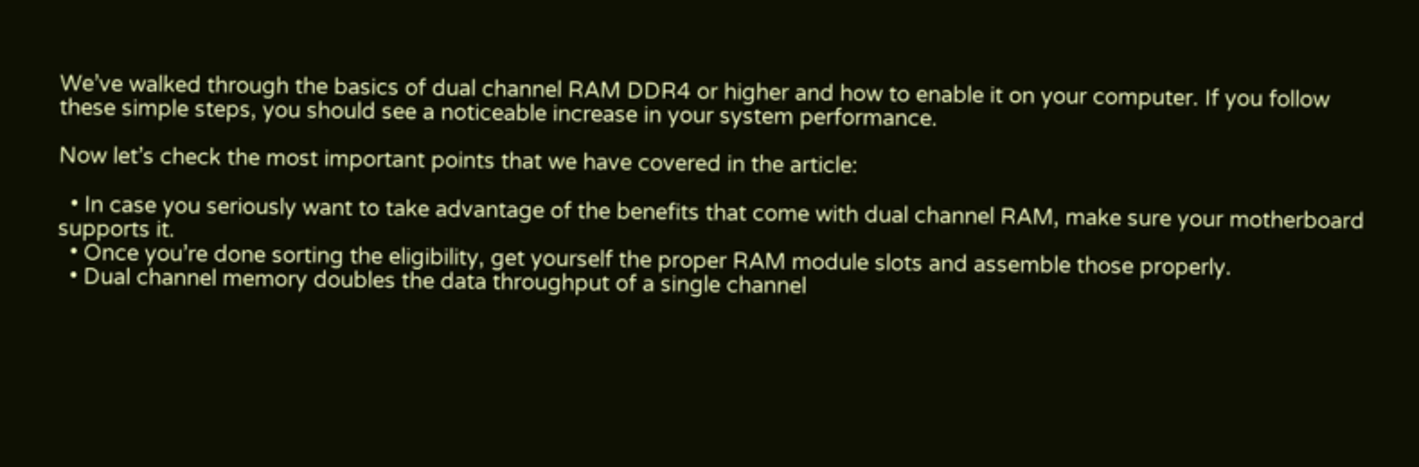We’ve walked through the basics of dual channel RAM DDR4 or higher and how to enable it on your computer. If you follow these simple steps, you should see a noticeable increase in your system performance.

Now let’s check the most important points that we have covered in the article:

  • In case you seriously want to take advantage of the benefits that come with dual channel RAM, make sure your motherboard supports it.
  • Once you’re done sorting the eligibility, get yourself the proper RAM module slots and assemble those properly.
  • Dual channel memory doubles the data throughput of a single channel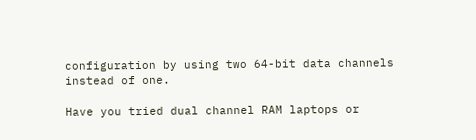configuration by using two 64-bit data channels instead of one.

Have you tried dual channel RAM laptops or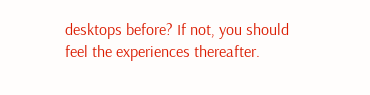desktops before? If not, you should feel the experiences thereafter.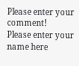Please enter your comment!
Please enter your name here